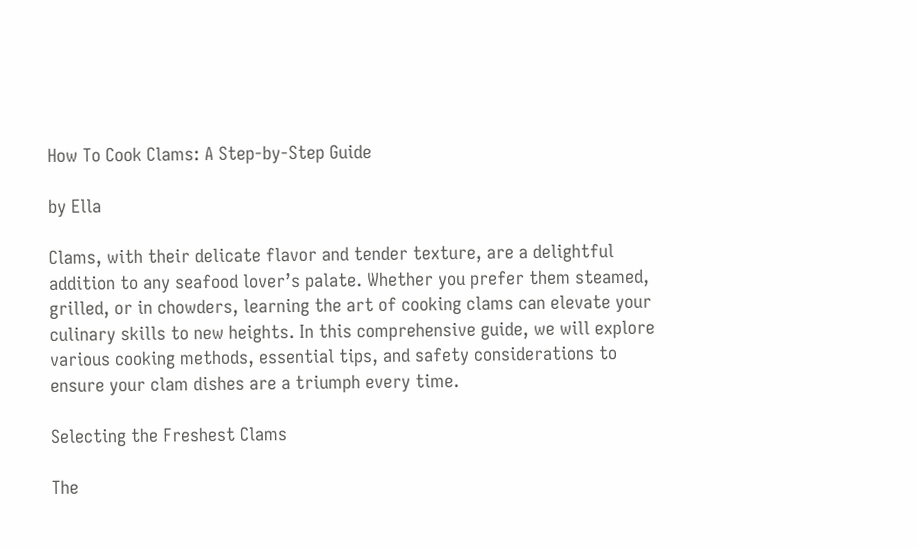How To Cook Clams: A Step-by-Step Guide

by Ella

Clams, with their delicate flavor and tender texture, are a delightful addition to any seafood lover’s palate. Whether you prefer them steamed, grilled, or in chowders, learning the art of cooking clams can elevate your culinary skills to new heights. In this comprehensive guide, we will explore various cooking methods, essential tips, and safety considerations to ensure your clam dishes are a triumph every time.

Selecting the Freshest Clams

The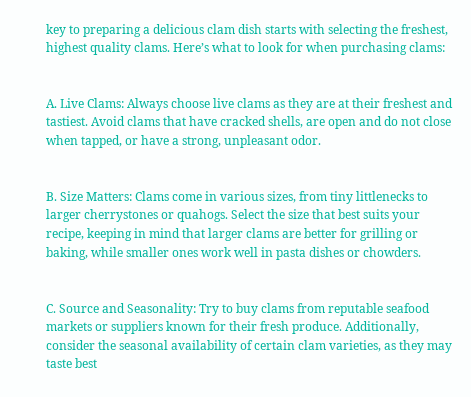key to preparing a delicious clam dish starts with selecting the freshest, highest quality clams. Here’s what to look for when purchasing clams:


A. Live Clams: Always choose live clams as they are at their freshest and tastiest. Avoid clams that have cracked shells, are open and do not close when tapped, or have a strong, unpleasant odor.


B. Size Matters: Clams come in various sizes, from tiny littlenecks to larger cherrystones or quahogs. Select the size that best suits your recipe, keeping in mind that larger clams are better for grilling or baking, while smaller ones work well in pasta dishes or chowders.


C. Source and Seasonality: Try to buy clams from reputable seafood markets or suppliers known for their fresh produce. Additionally, consider the seasonal availability of certain clam varieties, as they may taste best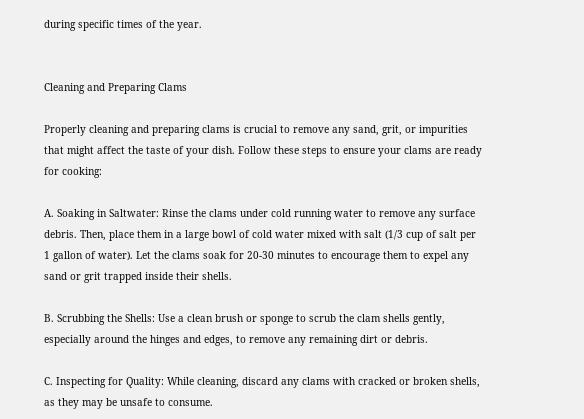during specific times of the year.


Cleaning and Preparing Clams

Properly cleaning and preparing clams is crucial to remove any sand, grit, or impurities that might affect the taste of your dish. Follow these steps to ensure your clams are ready for cooking:

A. Soaking in Saltwater: Rinse the clams under cold running water to remove any surface debris. Then, place them in a large bowl of cold water mixed with salt (1/3 cup of salt per 1 gallon of water). Let the clams soak for 20-30 minutes to encourage them to expel any sand or grit trapped inside their shells.

B. Scrubbing the Shells: Use a clean brush or sponge to scrub the clam shells gently, especially around the hinges and edges, to remove any remaining dirt or debris.

C. Inspecting for Quality: While cleaning, discard any clams with cracked or broken shells, as they may be unsafe to consume.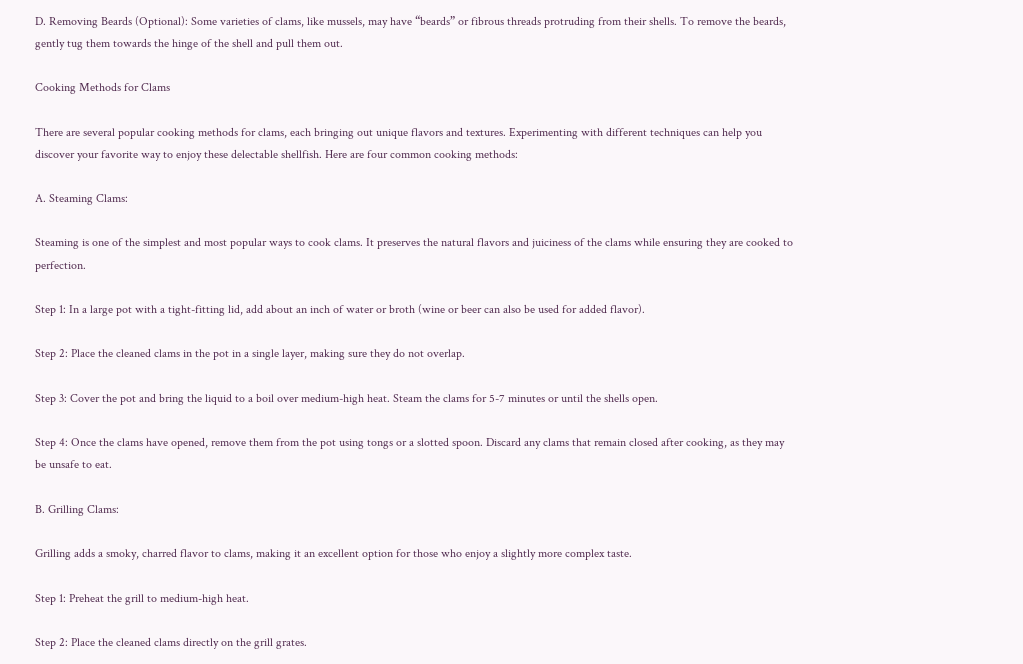D. Removing Beards (Optional): Some varieties of clams, like mussels, may have “beards” or fibrous threads protruding from their shells. To remove the beards, gently tug them towards the hinge of the shell and pull them out.

Cooking Methods for Clams

There are several popular cooking methods for clams, each bringing out unique flavors and textures. Experimenting with different techniques can help you discover your favorite way to enjoy these delectable shellfish. Here are four common cooking methods:

A. Steaming Clams:

Steaming is one of the simplest and most popular ways to cook clams. It preserves the natural flavors and juiciness of the clams while ensuring they are cooked to perfection.

Step 1: In a large pot with a tight-fitting lid, add about an inch of water or broth (wine or beer can also be used for added flavor).

Step 2: Place the cleaned clams in the pot in a single layer, making sure they do not overlap.

Step 3: Cover the pot and bring the liquid to a boil over medium-high heat. Steam the clams for 5-7 minutes or until the shells open.

Step 4: Once the clams have opened, remove them from the pot using tongs or a slotted spoon. Discard any clams that remain closed after cooking, as they may be unsafe to eat.

B. Grilling Clams:

Grilling adds a smoky, charred flavor to clams, making it an excellent option for those who enjoy a slightly more complex taste.

Step 1: Preheat the grill to medium-high heat.

Step 2: Place the cleaned clams directly on the grill grates.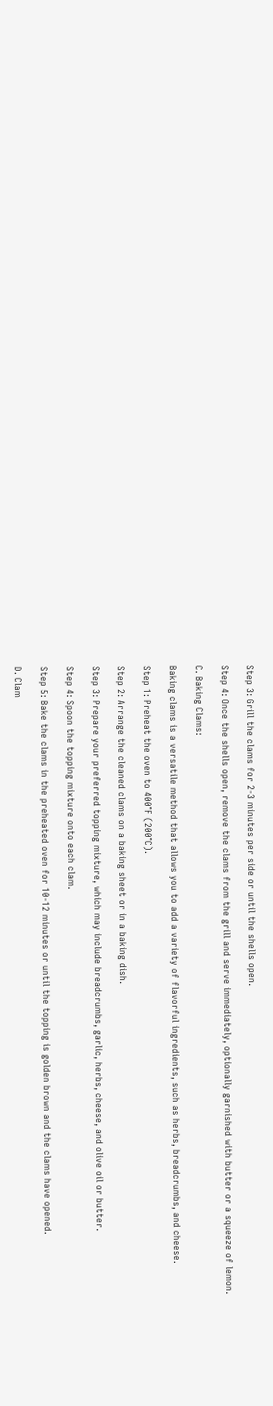Step 3: Grill the clams for 2-3 minutes per side or until the shells open.

Step 4: Once the shells open, remove the clams from the grill and serve immediately, optionally garnished with butter or a squeeze of lemon.

C. Baking Clams:

Baking clams is a versatile method that allows you to add a variety of flavorful ingredients, such as herbs, breadcrumbs, and cheese.

Step 1: Preheat the oven to 400°F (200°C).

Step 2: Arrange the cleaned clams on a baking sheet or in a baking dish.

Step 3: Prepare your preferred topping mixture, which may include breadcrumbs, garlic, herbs, cheese, and olive oil or butter.

Step 4: Spoon the topping mixture onto each clam.

Step 5: Bake the clams in the preheated oven for 10-12 minutes or until the topping is golden brown and the clams have opened.

D. Clam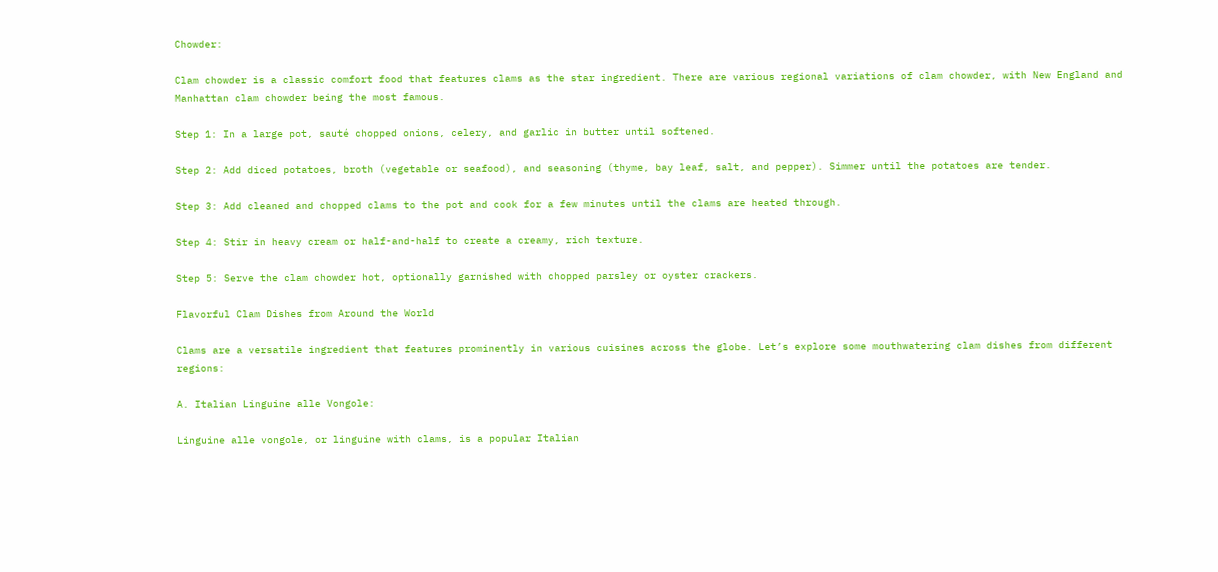Chowder:

Clam chowder is a classic comfort food that features clams as the star ingredient. There are various regional variations of clam chowder, with New England and Manhattan clam chowder being the most famous.

Step 1: In a large pot, sauté chopped onions, celery, and garlic in butter until softened.

Step 2: Add diced potatoes, broth (vegetable or seafood), and seasoning (thyme, bay leaf, salt, and pepper). Simmer until the potatoes are tender.

Step 3: Add cleaned and chopped clams to the pot and cook for a few minutes until the clams are heated through.

Step 4: Stir in heavy cream or half-and-half to create a creamy, rich texture.

Step 5: Serve the clam chowder hot, optionally garnished with chopped parsley or oyster crackers.

Flavorful Clam Dishes from Around the World

Clams are a versatile ingredient that features prominently in various cuisines across the globe. Let’s explore some mouthwatering clam dishes from different regions:

A. Italian Linguine alle Vongole:

Linguine alle vongole, or linguine with clams, is a popular Italian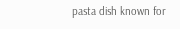pasta dish known for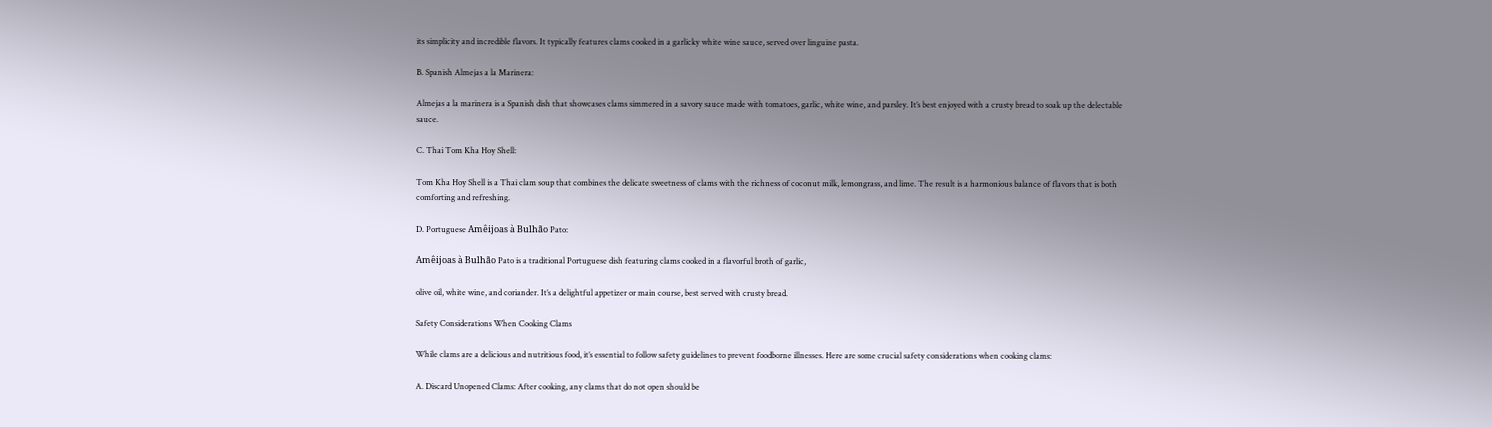its simplicity and incredible flavors. It typically features clams cooked in a garlicky white wine sauce, served over linguine pasta.

B. Spanish Almejas a la Marinera:

Almejas a la marinera is a Spanish dish that showcases clams simmered in a savory sauce made with tomatoes, garlic, white wine, and parsley. It’s best enjoyed with a crusty bread to soak up the delectable sauce.

C. Thai Tom Kha Hoy Shell:

Tom Kha Hoy Shell is a Thai clam soup that combines the delicate sweetness of clams with the richness of coconut milk, lemongrass, and lime. The result is a harmonious balance of flavors that is both comforting and refreshing.

D. Portuguese Amêijoas à Bulhão Pato:

Amêijoas à Bulhão Pato is a traditional Portuguese dish featuring clams cooked in a flavorful broth of garlic,

olive oil, white wine, and coriander. It’s a delightful appetizer or main course, best served with crusty bread.

Safety Considerations When Cooking Clams

While clams are a delicious and nutritious food, it’s essential to follow safety guidelines to prevent foodborne illnesses. Here are some crucial safety considerations when cooking clams:

A. Discard Unopened Clams: After cooking, any clams that do not open should be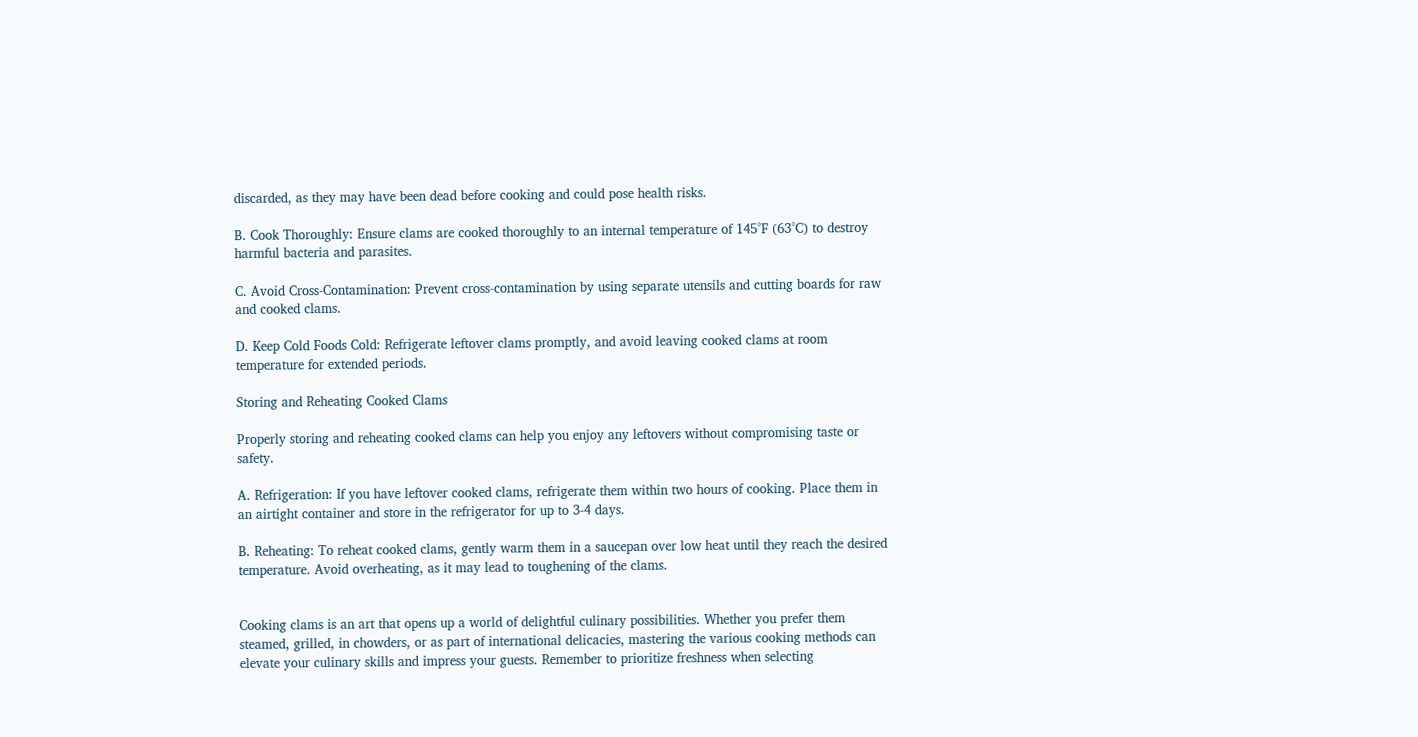discarded, as they may have been dead before cooking and could pose health risks.

B. Cook Thoroughly: Ensure clams are cooked thoroughly to an internal temperature of 145°F (63°C) to destroy harmful bacteria and parasites.

C. Avoid Cross-Contamination: Prevent cross-contamination by using separate utensils and cutting boards for raw and cooked clams.

D. Keep Cold Foods Cold: Refrigerate leftover clams promptly, and avoid leaving cooked clams at room temperature for extended periods.

Storing and Reheating Cooked Clams

Properly storing and reheating cooked clams can help you enjoy any leftovers without compromising taste or safety.

A. Refrigeration: If you have leftover cooked clams, refrigerate them within two hours of cooking. Place them in an airtight container and store in the refrigerator for up to 3-4 days.

B. Reheating: To reheat cooked clams, gently warm them in a saucepan over low heat until they reach the desired temperature. Avoid overheating, as it may lead to toughening of the clams.


Cooking clams is an art that opens up a world of delightful culinary possibilities. Whether you prefer them steamed, grilled, in chowders, or as part of international delicacies, mastering the various cooking methods can elevate your culinary skills and impress your guests. Remember to prioritize freshness when selecting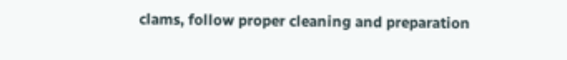clams, follow proper cleaning and preparation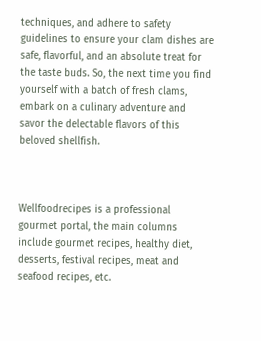techniques, and adhere to safety guidelines to ensure your clam dishes are safe, flavorful, and an absolute treat for the taste buds. So, the next time you find yourself with a batch of fresh clams, embark on a culinary adventure and savor the delectable flavors of this beloved shellfish.



Wellfoodrecipes is a professional gourmet portal, the main columns include gourmet recipes, healthy diet, desserts, festival recipes, meat and seafood recipes, etc.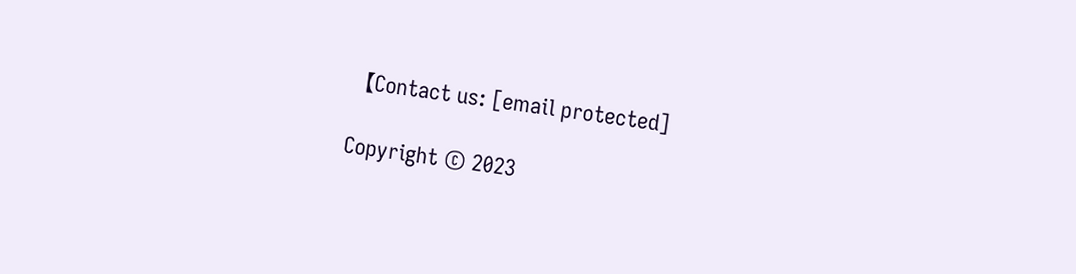【Contact us: [email protected]

Copyright © 2023